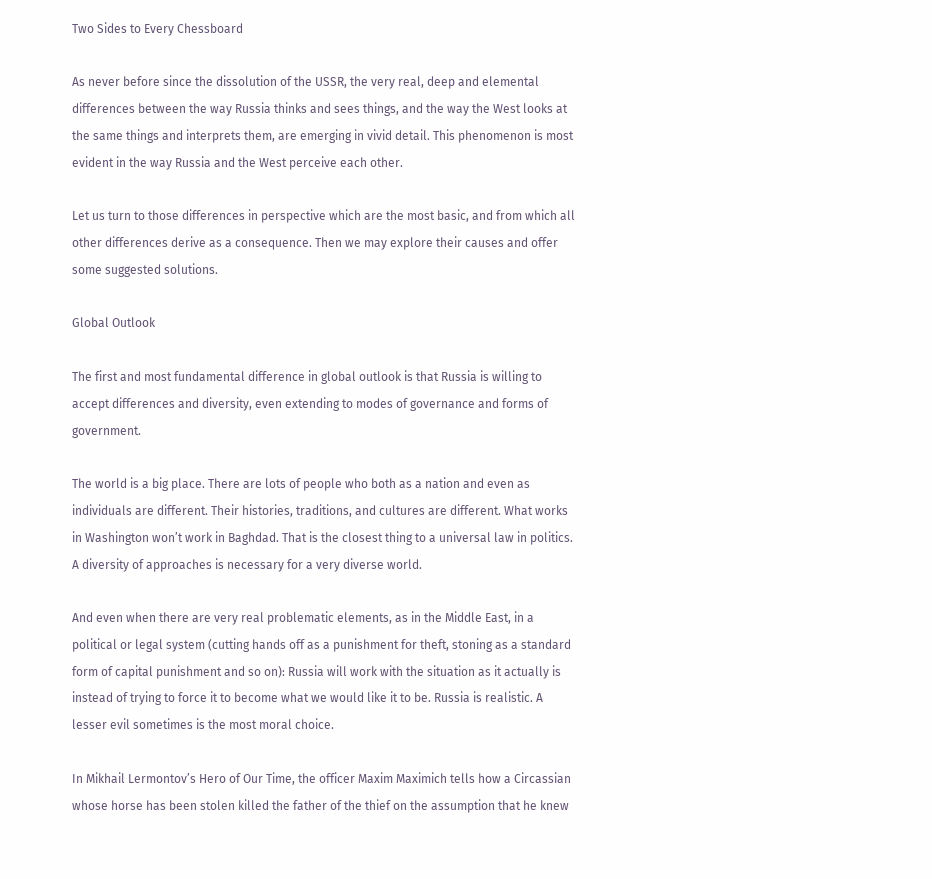Two Sides to Every Chessboard

As never before since the dissolution of the USSR, the very real, deep and elemental differences between the way Russia thinks and sees things, and the way the West looks at the same things and interprets them, are emerging in vivid detail. This phenomenon is most evident in the way Russia and the West perceive each other.

Let us turn to those differences in perspective which are the most basic, and from which all other differences derive as a consequence. Then we may explore their causes and offer some suggested solutions.

Global Outlook

The first and most fundamental difference in global outlook is that Russia is willing to accept differences and diversity, even extending to modes of governance and forms of government.

The world is a big place. There are lots of people who both as a nation and even as individuals are different. Their histories, traditions, and cultures are different. What works in Washington won’t work in Baghdad. That is the closest thing to a universal law in politics. A diversity of approaches is necessary for a very diverse world.

And even when there are very real problematic elements, as in the Middle East, in a political or legal system (cutting hands off as a punishment for theft, stoning as a standard form of capital punishment and so on): Russia will work with the situation as it actually is instead of trying to force it to become what we would like it to be. Russia is realistic. A lesser evil sometimes is the most moral choice.

In Mikhail Lermontov’s Hero of Our Time, the officer Maxim Maximich tells how a Circassian whose horse has been stolen killed the father of the thief on the assumption that he knew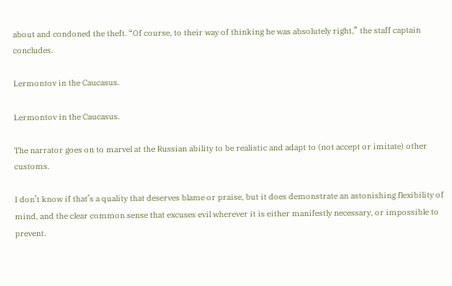about and condoned the theft. “Of course, to their way of thinking he was absolutely right,” the staff captain concludes.

Lermontov in the Caucasus.

Lermontov in the Caucasus.

The narrator goes on to marvel at the Russian ability to be realistic and adapt to (not accept or imitate) other customs.

I don’t know if that’s a quality that deserves blame or praise, but it does demonstrate an astonishing flexibility of mind, and the clear common sense that excuses evil wherever it is either manifestly necessary, or impossible to prevent.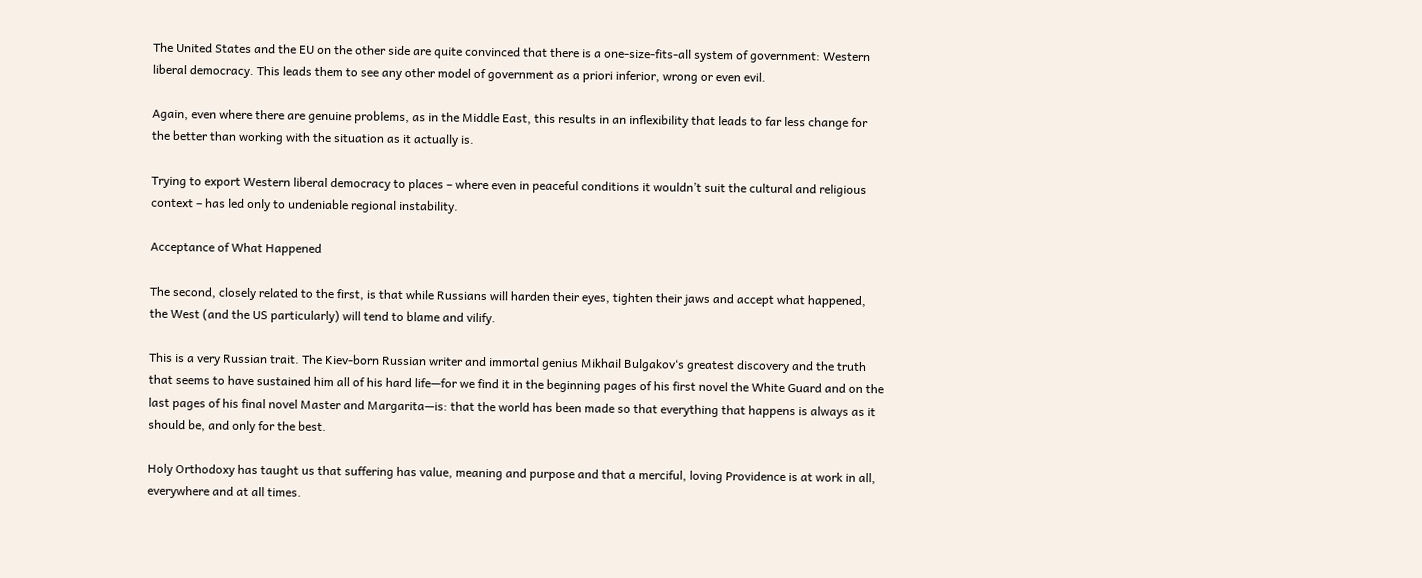The United States and the EU on the other side are quite convinced that there is a one-size-fits-all system of government: Western liberal democracy. This leads them to see any other model of government as a priori inferior, wrong or even evil.

Again, even where there are genuine problems, as in the Middle East, this results in an inflexibility that leads to far less change for the better than working with the situation as it actually is.

Trying to export Western liberal democracy to places – where even in peaceful conditions it wouldn’t suit the cultural and religious context – has led only to undeniable regional instability.

Acceptance of What Happened

The second, closely related to the first, is that while Russians will harden their eyes, tighten their jaws and accept what happened, the West (and the US particularly) will tend to blame and vilify.

This is a very Russian trait. The Kiev-born Russian writer and immortal genius Mikhail Bulgakov‘s greatest discovery and the truth that seems to have sustained him all of his hard life—for we find it in the beginning pages of his first novel the White Guard and on the last pages of his final novel Master and Margarita—is: that the world has been made so that everything that happens is always as it should be, and only for the best.

Holy Orthodoxy has taught us that suffering has value, meaning and purpose and that a merciful, loving Providence is at work in all, everywhere and at all times.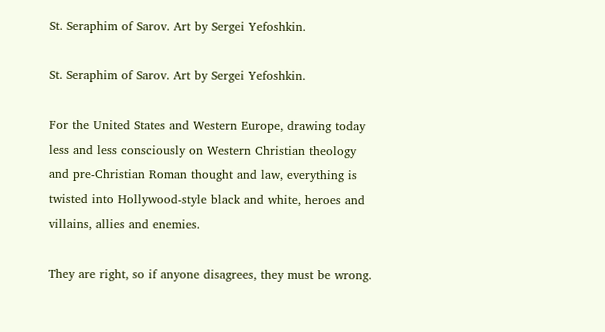St. Seraphim of Sarov. Art by Sergei Yefoshkin.

St. Seraphim of Sarov. Art by Sergei Yefoshkin.

For the United States and Western Europe, drawing today less and less consciously on Western Christian theology and pre-Christian Roman thought and law, everything is twisted into Hollywood-style black and white, heroes and villains, allies and enemies.

They are right, so if anyone disagrees, they must be wrong.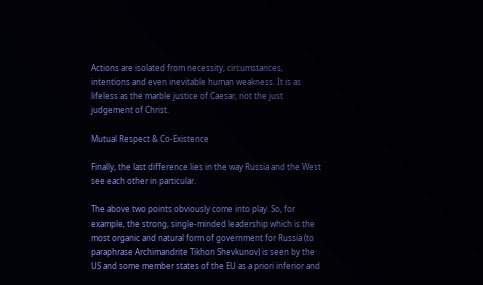Actions are isolated from necessity, circumstances, intentions and even inevitable human weakness. It is as lifeless as the marble justice of Caesar, not the just judgement of Christ.

Mutual Respect & Co-Existence

Finally, the last difference lies in the way Russia and the West see each other in particular.

The above two points obviously come into play. So, for example, the strong, single-minded leadership which is the most organic and natural form of government for Russia (to paraphrase Archimandrite Tikhon Shevkunov) is seen by the US and some member states of the EU as a priori inferior and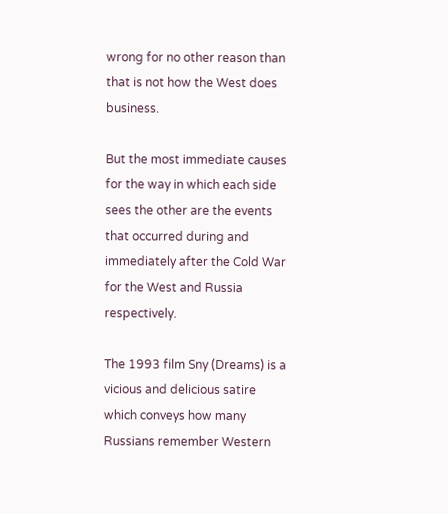wrong for no other reason than that is not how the West does business.

But the most immediate causes for the way in which each side sees the other are the events that occurred during and immediately after the Cold War for the West and Russia respectively.

The 1993 film Sny (Dreams) is a vicious and delicious satire which conveys how many Russians remember Western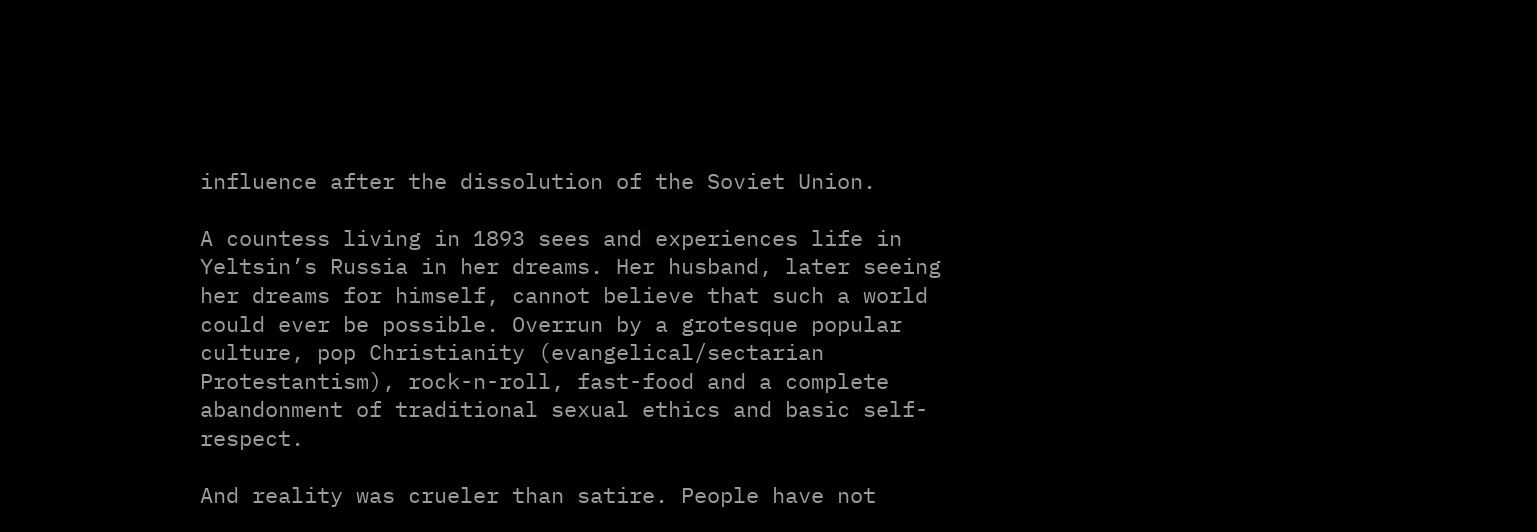influence after the dissolution of the Soviet Union.

A countess living in 1893 sees and experiences life in Yeltsin’s Russia in her dreams. Her husband, later seeing her dreams for himself, cannot believe that such a world could ever be possible. Overrun by a grotesque popular culture, pop Christianity (evangelical/sectarian Protestantism), rock-n-roll, fast-food and a complete abandonment of traditional sexual ethics and basic self-respect.

And reality was crueler than satire. People have not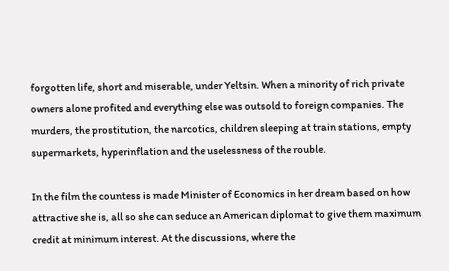forgotten life, short and miserable, under Yeltsin. When a minority of rich private owners alone profited and everything else was outsold to foreign companies. The murders, the prostitution, the narcotics, children sleeping at train stations, empty supermarkets, hyperinflation and the uselessness of the rouble.

In the film the countess is made Minister of Economics in her dream based on how attractive she is, all so she can seduce an American diplomat to give them maximum credit at minimum interest. At the discussions, where the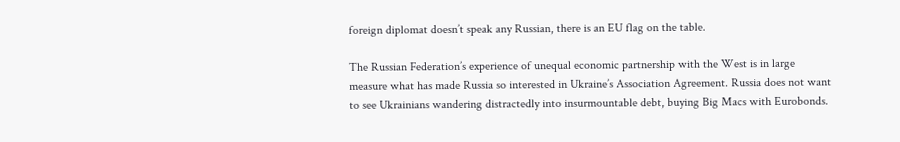foreign diplomat doesn’t speak any Russian, there is an EU flag on the table.

The Russian Federation’s experience of unequal economic partnership with the West is in large measure what has made Russia so interested in Ukraine’s Association Agreement. Russia does not want to see Ukrainians wandering distractedly into insurmountable debt, buying Big Macs with Eurobonds.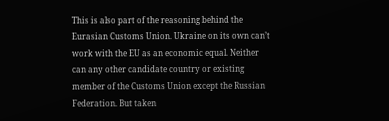This is also part of the reasoning behind the Eurasian Customs Union. Ukraine on its own can’t work with the EU as an economic equal. Neither can any other candidate country or existing member of the Customs Union except the Russian Federation. But taken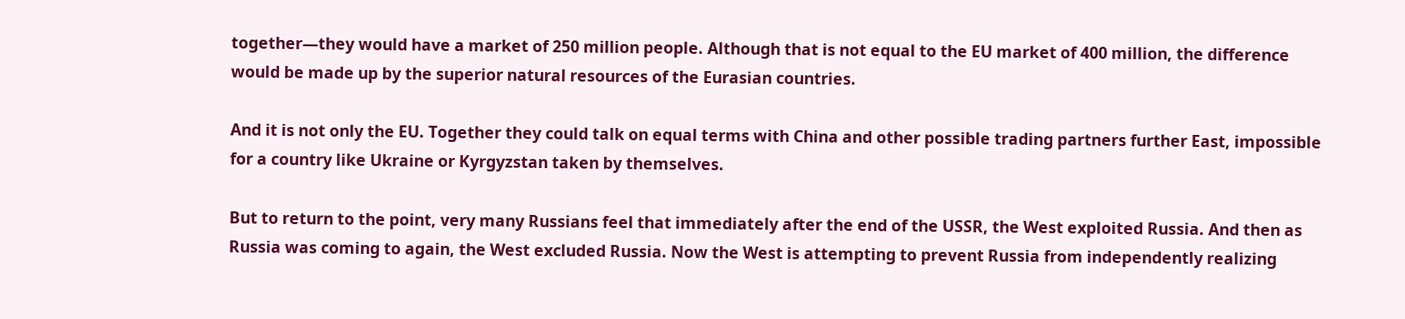together—they would have a market of 250 million people. Although that is not equal to the EU market of 400 million, the difference would be made up by the superior natural resources of the Eurasian countries.

And it is not only the EU. Together they could talk on equal terms with China and other possible trading partners further East, impossible for a country like Ukraine or Kyrgyzstan taken by themselves.

But to return to the point, very many Russians feel that immediately after the end of the USSR, the West exploited Russia. And then as Russia was coming to again, the West excluded Russia. Now the West is attempting to prevent Russia from independently realizing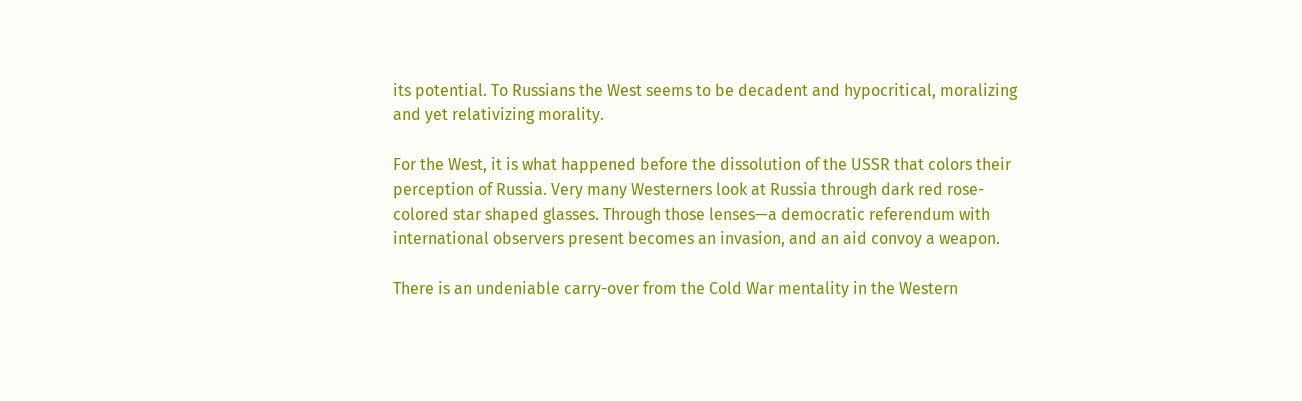its potential. To Russians the West seems to be decadent and hypocritical, moralizing and yet relativizing morality.

For the West, it is what happened before the dissolution of the USSR that colors their perception of Russia. Very many Westerners look at Russia through dark red rose-colored star shaped glasses. Through those lenses—a democratic referendum with international observers present becomes an invasion, and an aid convoy a weapon.

There is an undeniable carry-over from the Cold War mentality in the Western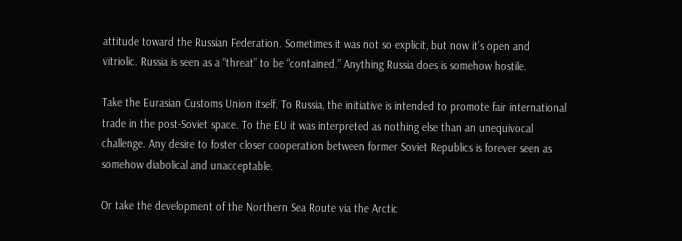attitude toward the Russian Federation. Sometimes it was not so explicit, but now it’s open and vitriolic. Russia is seen as a “threat” to be “contained.” Anything Russia does is somehow hostile.

Take the Eurasian Customs Union itself. To Russia, the initiative is intended to promote fair international trade in the post-Soviet space. To the EU it was interpreted as nothing else than an unequivocal challenge. Any desire to foster closer cooperation between former Soviet Republics is forever seen as somehow diabolical and unacceptable.

Or take the development of the Northern Sea Route via the Arctic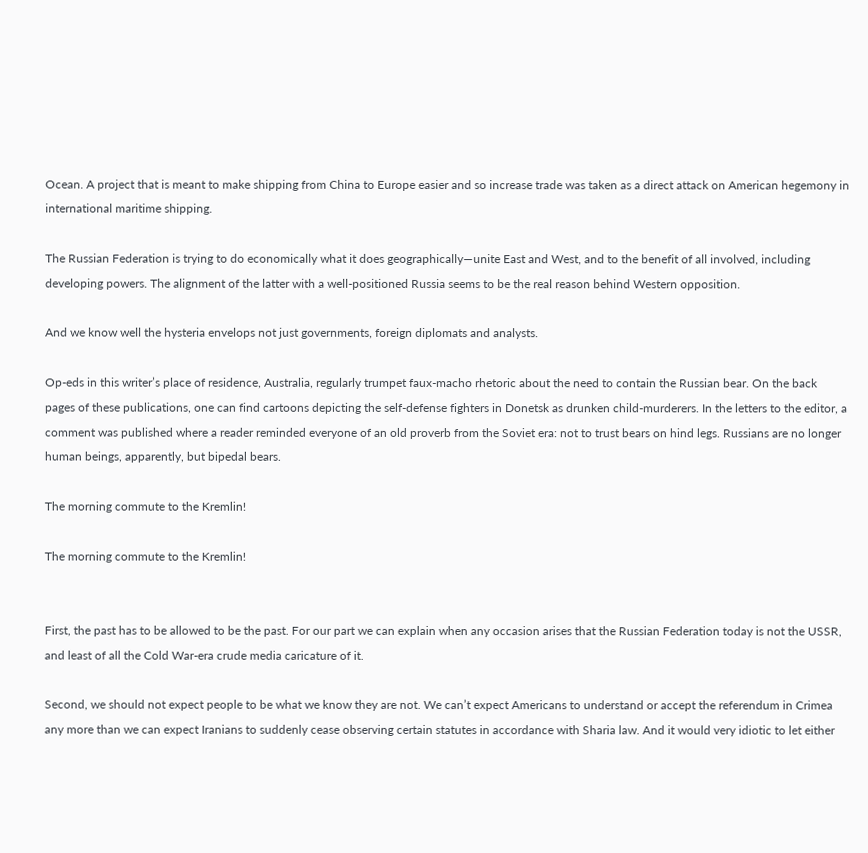Ocean. A project that is meant to make shipping from China to Europe easier and so increase trade was taken as a direct attack on American hegemony in international maritime shipping.

The Russian Federation is trying to do economically what it does geographically—unite East and West, and to the benefit of all involved, including developing powers. The alignment of the latter with a well-positioned Russia seems to be the real reason behind Western opposition.

And we know well the hysteria envelops not just governments, foreign diplomats and analysts.

Op-eds in this writer’s place of residence, Australia, regularly trumpet faux-macho rhetoric about the need to contain the Russian bear. On the back pages of these publications, one can find cartoons depicting the self-defense fighters in Donetsk as drunken child-murderers. In the letters to the editor, a comment was published where a reader reminded everyone of an old proverb from the Soviet era: not to trust bears on hind legs. Russians are no longer human beings, apparently, but bipedal bears.

The morning commute to the Kremlin!

The morning commute to the Kremlin!


First, the past has to be allowed to be the past. For our part we can explain when any occasion arises that the Russian Federation today is not the USSR, and least of all the Cold War-era crude media caricature of it.

Second, we should not expect people to be what we know they are not. We can’t expect Americans to understand or accept the referendum in Crimea any more than we can expect Iranians to suddenly cease observing certain statutes in accordance with Sharia law. And it would very idiotic to let either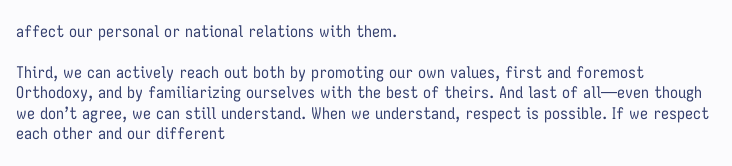affect our personal or national relations with them.

Third, we can actively reach out both by promoting our own values, first and foremost Orthodoxy, and by familiarizing ourselves with the best of theirs. And last of all—even though we don’t agree, we can still understand. When we understand, respect is possible. If we respect each other and our different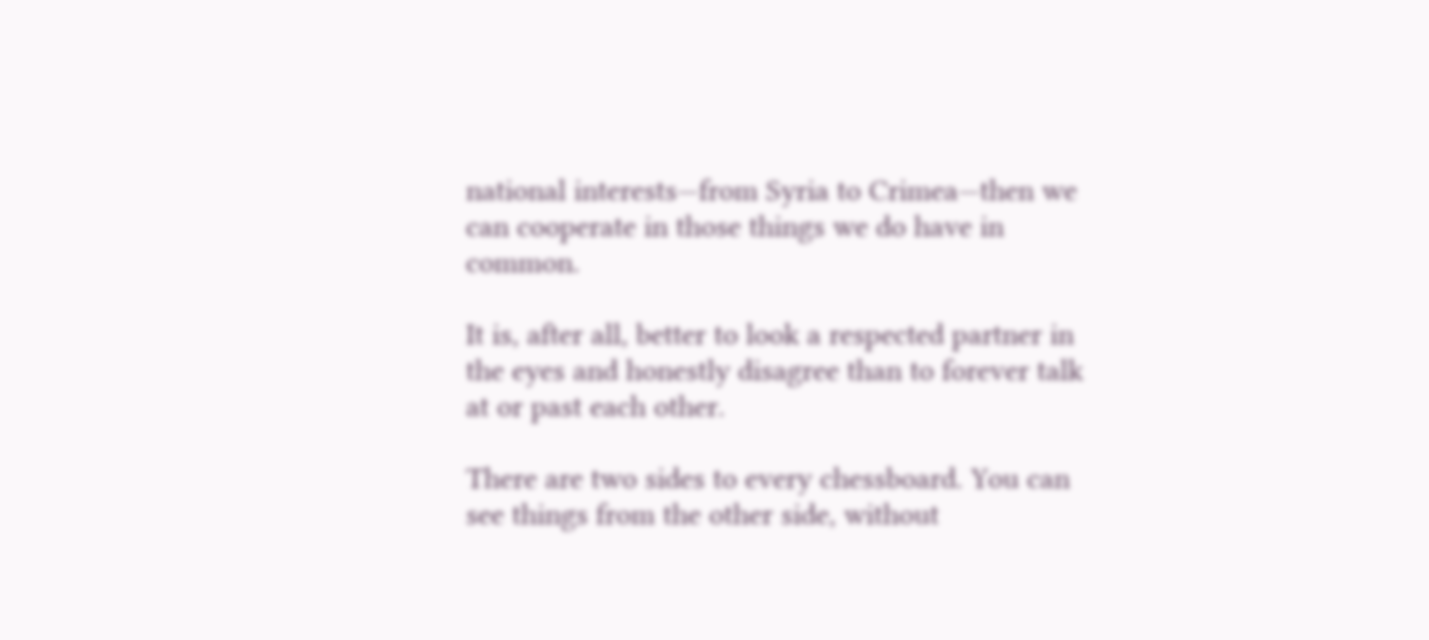national interests—from Syria to Crimea—then we can cooperate in those things we do have in common.

It is, after all, better to look a respected partner in the eyes and honestly disagree than to forever talk at or past each other.

There are two sides to every chessboard. You can see things from the other side, without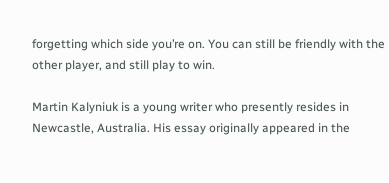forgetting which side you’re on. You can still be friendly with the other player, and still play to win.

Martin Kalyniuk is a young writer who presently resides in Newcastle, Australia. His essay originally appeared in the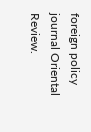foreign policy journal Oriental Review.